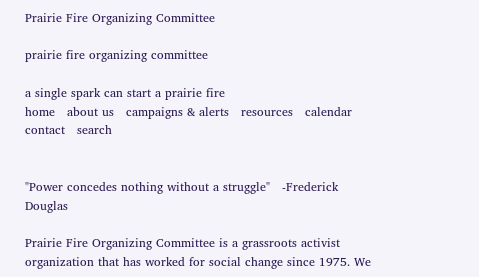Prairie Fire Organizing Committee

prairie fire organizing committee

a single spark can start a prairie fire
home   about us   campaigns & alerts   resources   calendar   contact   search


"Power concedes nothing without a struggle"   -Frederick Douglas

Prairie Fire Organizing Committee is a grassroots activist organization that has worked for social change since 1975. We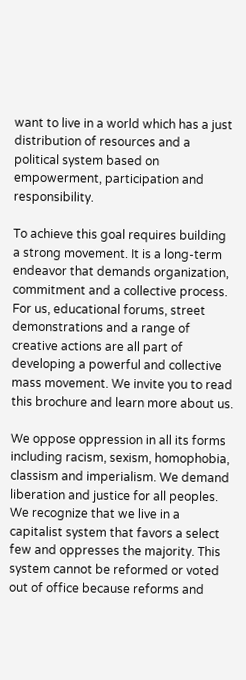want to live in a world which has a just distribution of resources and a political system based on empowerment, participation and responsibility.

To achieve this goal requires building a strong movement. It is a long-term endeavor that demands organization, commitment and a collective process. For us, educational forums, street demonstrations and a range of creative actions are all part of developing a powerful and collective mass movement. We invite you to read this brochure and learn more about us.

We oppose oppression in all its forms including racism, sexism, homophobia, classism and imperialism. We demand liberation and justice for all peoples. We recognize that we live in a capitalist system that favors a select few and oppresses the majority. This system cannot be reformed or voted out of office because reforms and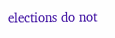elections do not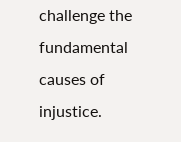challenge the fundamental causes of injustice.